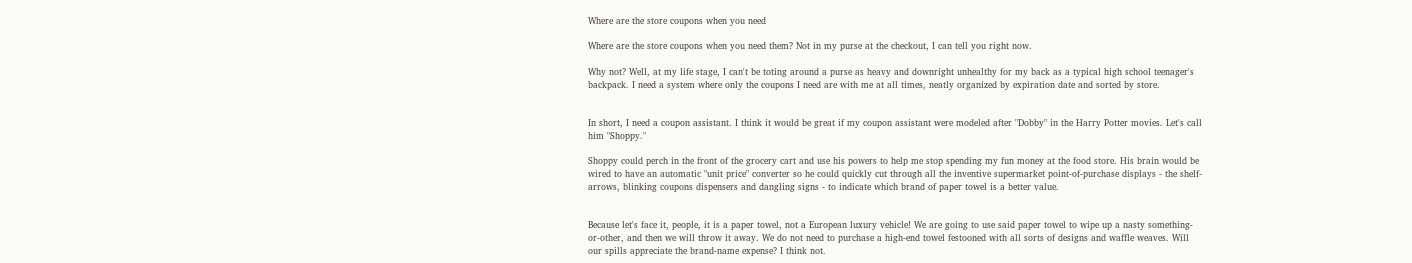Where are the store coupons when you need

Where are the store coupons when you need them? Not in my purse at the checkout, I can tell you right now.

Why not? Well, at my life stage, I can't be toting around a purse as heavy and downright unhealthy for my back as a typical high school teenager's backpack. I need a system where only the coupons I need are with me at all times, neatly organized by expiration date and sorted by store.


In short, I need a coupon assistant. I think it would be great if my coupon assistant were modeled after "Dobby" in the Harry Potter movies. Let's call him "Shoppy."

Shoppy could perch in the front of the grocery cart and use his powers to help me stop spending my fun money at the food store. His brain would be wired to have an automatic "unit price" converter so he could quickly cut through all the inventive supermarket point-of-purchase displays - the shelf-arrows, blinking coupons dispensers and dangling signs - to indicate which brand of paper towel is a better value.


Because let's face it, people, it is a paper towel, not a European luxury vehicle! We are going to use said paper towel to wipe up a nasty something-or-other, and then we will throw it away. We do not need to purchase a high-end towel festooned with all sorts of designs and waffle weaves. Will our spills appreciate the brand-name expense? I think not.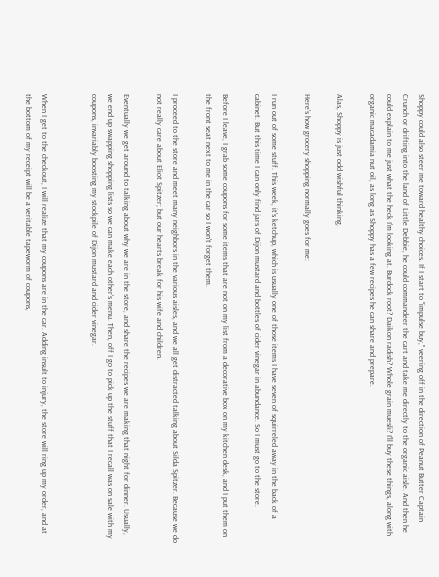Shoppy could also steer me toward healthy choices. If I start to "impulse buy," veering off in the direction of Peanut Butter Captain Crunch or drifting into the land of Little Debbie, he could commandeer the cart and take me directly to the organic aisle. And then he could explain to me just what the heck I'm looking at. Burdock root? Daikon radish? Whole grain muesli? I'll buy these things, along with organic macadamia nut oil, as long as Shoppy has a few recipes he can share and prepare.

Alas, Shoppy is just odd wishful thinking.

Here's how grocery shopping normally goes for me:

I run out of some stuff. This week, it's ketchup, which is usually one of those items I have seven of squirreled away in the back of a cabinet. But this time I can only find jars of Dijon mustard and bottles of cider vinegar in abundance. So I must go to the store.

Before I leave, I grab some coupons for some items that are not on my list from a decorative box on my kitchen desk, and I put them on the front seat next to me in the car so I won't forget them.

I proceed to the store and meet many neighbors in the various aisles, and we all get distracted talking about Silda Spitzer. Because we do not really care about Eliot Spitzer; but our hearts break for his wife and children.

Eventually we get around to talking about why we are in the store, and share the recipes we are making that night for dinner. Usually, we end up swapping shopping lists so we can make each other's menu. Then, off I go to pick up the stuff that I recall was on sale with my coupons, invariably boosting my stockpile of Dijon mustard and cider vinegar.


When I get to the checkout, I will realize that my coupons are in the car. Adding insult to injury, the store will ring up my order, and at the bottom of my receipt will be a veritable tapeworm of coupons,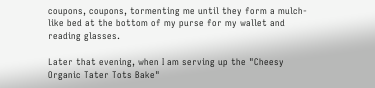coupons, coupons, tormenting me until they form a mulch-like bed at the bottom of my purse for my wallet and reading glasses.

Later that evening, when I am serving up the "Cheesy Organic Tater Tots Bake"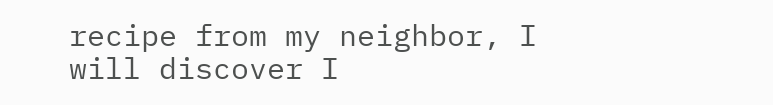recipe from my neighbor, I will discover I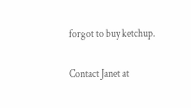forgot to buy ketchup.

Contact Janet at